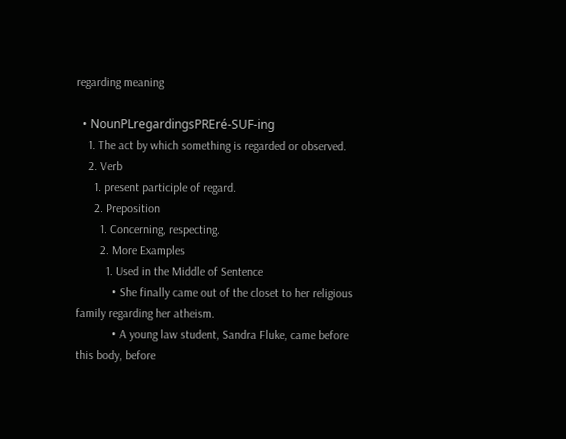regarding meaning

  • NounPLregardingsPREré-SUF-ing
    1. The act by which something is regarded or observed.
    2. Verb
      1. present participle of regard.
      2. Preposition
        1. Concerning, respecting.
        2. More Examples
          1. Used in the Middle of Sentence
            • She finally came out of the closet to her religious family regarding her atheism.
            • A young law student, Sandra Fluke, came before this body, before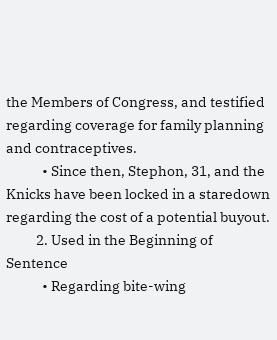the Members of Congress, and testified regarding coverage for family planning and contraceptives.
            • Since then, Stephon, 31, and the Knicks have been locked in a staredown regarding the cost of a potential buyout.
          2. Used in the Beginning of Sentence
            • Regarding bite-wing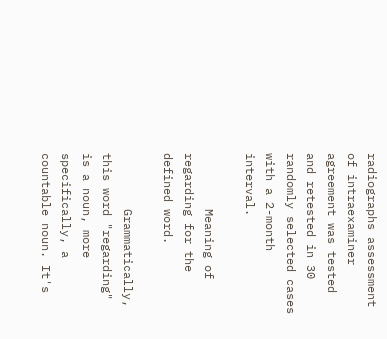radiographs assessment of intraexaminer agreement was tested and retested in 30 randomly selected cases with a 2-month interval.

        Meaning of regarding for the defined word.

        Grammatically, this word "regarding" is a noun, more specifically, a countable noun. It's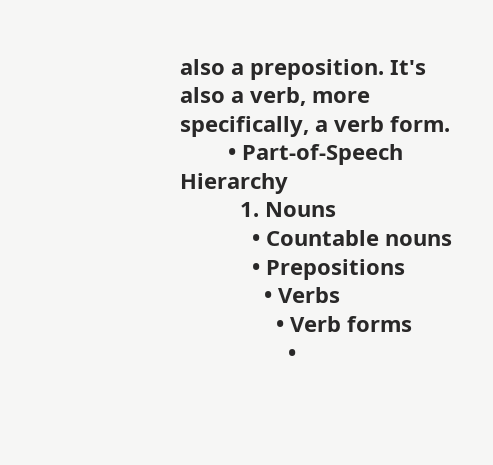also a preposition. It's also a verb, more specifically, a verb form.
        • Part-of-Speech Hierarchy
          1. Nouns
            • Countable nouns
            • Prepositions
              • Verbs
                • Verb forms
                  •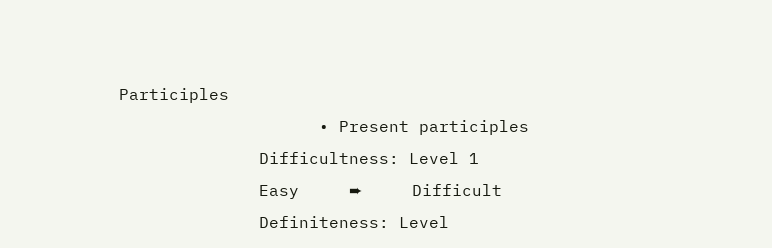Participles
                    • Present participles
              Difficultness: Level 1
              Easy     ➨     Difficult
              Definiteness: Level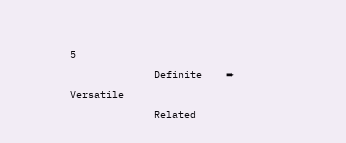5
              Definite    ➨     Versatile
              Related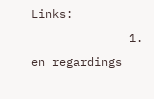Links:
              1. en regardings